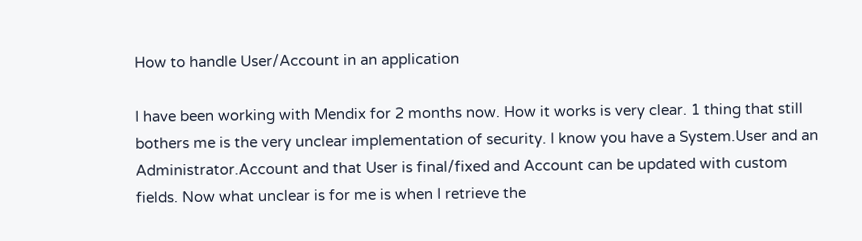How to handle User/Account in an application

I have been working with Mendix for 2 months now. How it works is very clear. 1 thing that still bothers me is the very unclear implementation of security. I know you have a System.User and an Administrator.Account and that User is final/fixed and Account can be updated with custom fields. Now what unclear is for me is when I retrieve the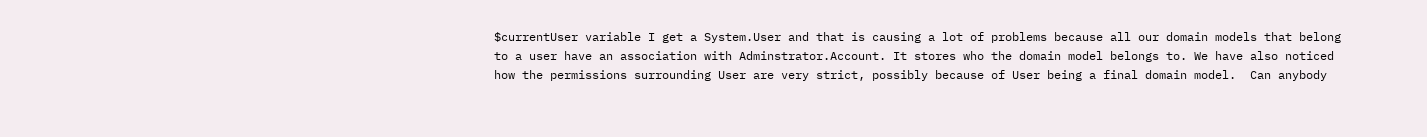$currentUser variable I get a System.User and that is causing a lot of problems because all our domain models that belong to a user have an association with Adminstrator.Account. It stores who the domain model belongs to. We have also noticed how the permissions surrounding User are very strict, possibly because of User being a final domain model.  Can anybody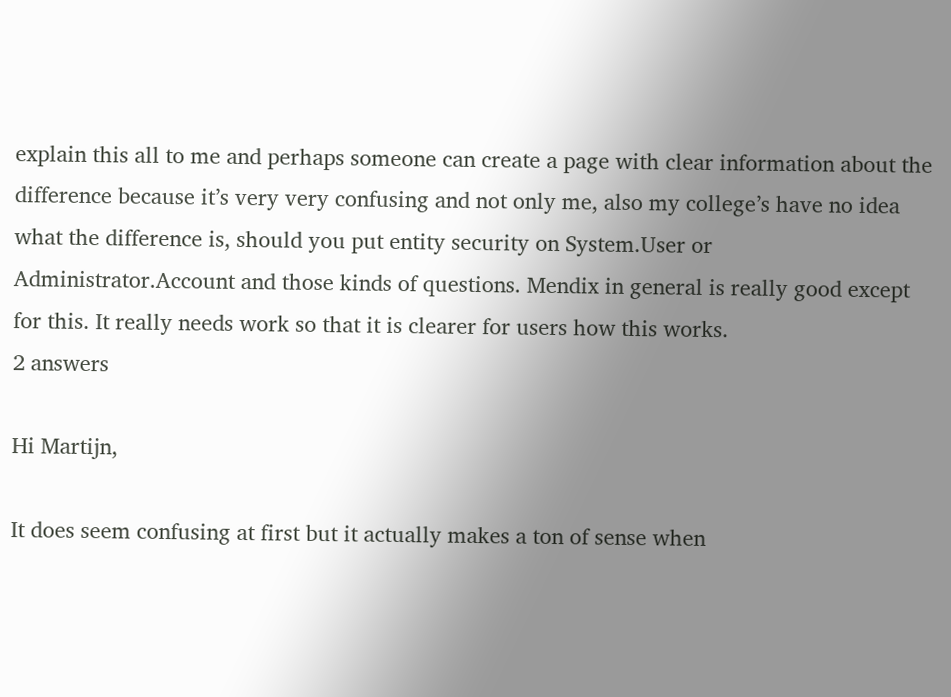explain this all to me and perhaps someone can create a page with clear information about the difference because it’s very very confusing and not only me, also my college’s have no idea what the difference is, should you put entity security on System.User or Administrator.Account and those kinds of questions. Mendix in general is really good except for this. It really needs work so that it is clearer for users how this works.
2 answers

Hi Martijn,

It does seem confusing at first but it actually makes a ton of sense when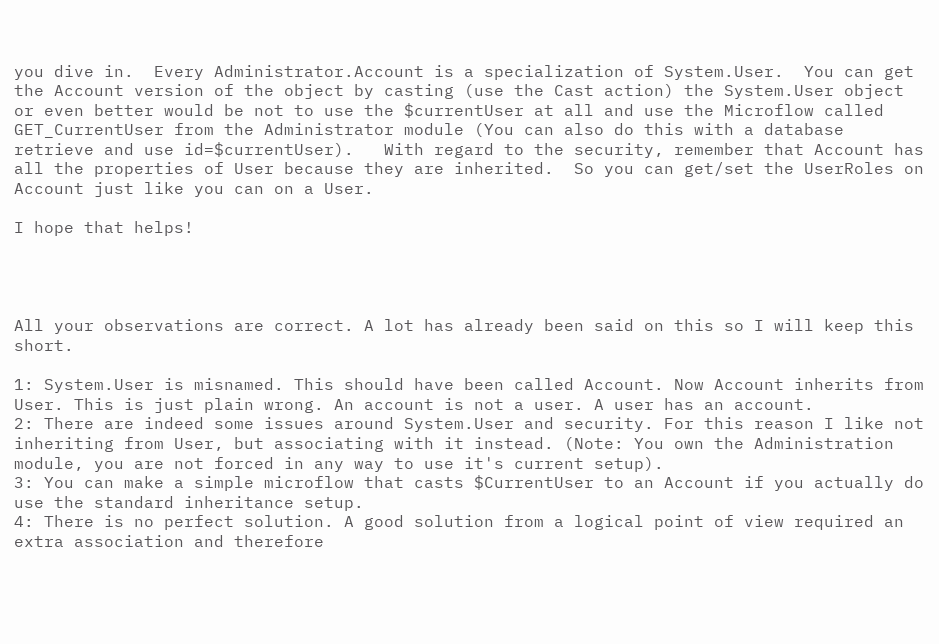you dive in.  Every Administrator.Account is a specialization of System.User.  You can get the Account version of the object by casting (use the Cast action) the System.User object or even better would be not to use the $currentUser at all and use the Microflow called GET_CurrentUser from the Administrator module (You can also do this with a database retrieve and use id=$currentUser).   With regard to the security, remember that Account has all the properties of User because they are inherited.  So you can get/set the UserRoles on Account just like you can on a User.

I hope that helps!




All your observations are correct. A lot has already been said on this so I will keep this short.

1: System.User is misnamed. This should have been called Account. Now Account inherits from User. This is just plain wrong. An account is not a user. A user has an account.
2: There are indeed some issues around System.User and security. For this reason I like not inheriting from User, but associating with it instead. (Note: You own the Administration module, you are not forced in any way to use it's current setup).
3: You can make a simple microflow that casts $CurrentUser to an Account if you actually do use the standard inheritance setup.
4: There is no perfect solution. A good solution from a logical point of view required an extra association and therefore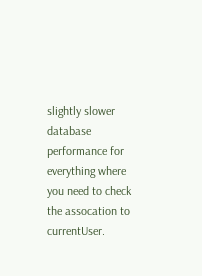slightly slower database performance for everything where you need to check the assocation to currentUser.